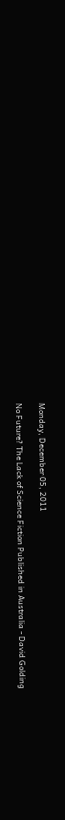Monday, December 05, 2011

No Future? The Lack of Science Fiction Published in Australia - David Golding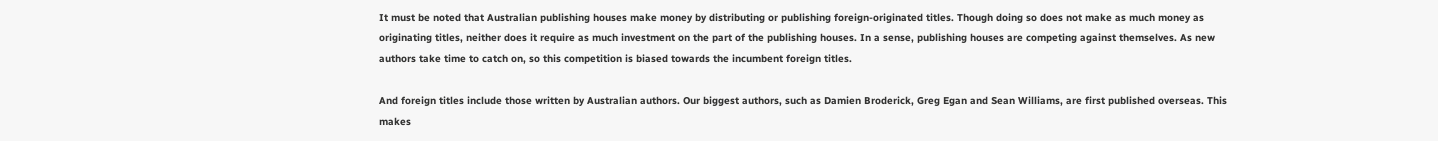It must be noted that Australian publishing houses make money by distributing or publishing foreign-originated titles. Though doing so does not make as much money as originating titles, neither does it require as much investment on the part of the publishing houses. In a sense, publishing houses are competing against themselves. As new authors take time to catch on, so this competition is biased towards the incumbent foreign titles.

And foreign titles include those written by Australian authors. Our biggest authors, such as Damien Broderick, Greg Egan and Sean Williams, are first published overseas. This makes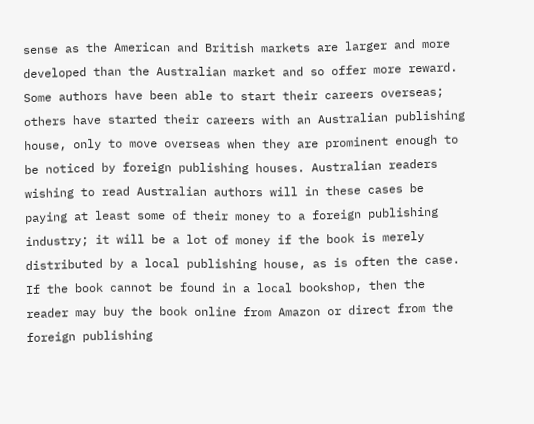sense as the American and British markets are larger and more developed than the Australian market and so offer more reward. Some authors have been able to start their careers overseas; others have started their careers with an Australian publishing house, only to move overseas when they are prominent enough to be noticed by foreign publishing houses. Australian readers wishing to read Australian authors will in these cases be paying at least some of their money to a foreign publishing industry; it will be a lot of money if the book is merely distributed by a local publishing house, as is often the case. If the book cannot be found in a local bookshop, then the reader may buy the book online from Amazon or direct from the foreign publishing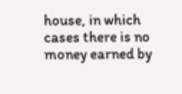house, in which cases there is no money earned by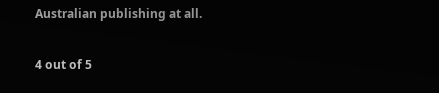Australian publishing at all.

4 out of 5